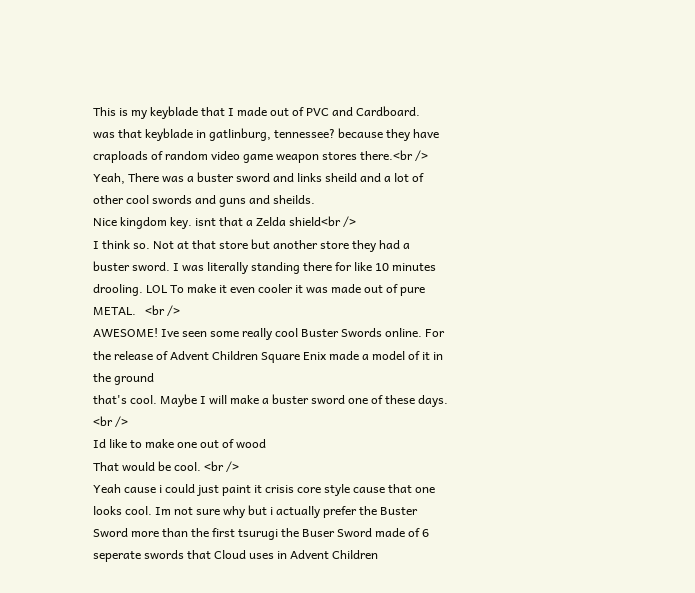This is my keyblade that I made out of PVC and Cardboard.
was that keyblade in gatlinburg, tennessee? because they have craploads of random video game weapon stores there.<br />
Yeah, There was a buster sword and links sheild and a lot of other cool swords and guns and sheilds.
Nice kingdom key. isnt that a Zelda shield<br />
I think so. Not at that store but another store they had a buster sword. I was literally standing there for like 10 minutes drooling. LOL To make it even cooler it was made out of pure METAL.   <br />
AWESOME! Ive seen some really cool Buster Swords online. For the release of Advent Children Square Enix made a model of it in the ground
that's cool. Maybe I will make a buster sword one of these days. <br />
Id like to make one out of wood
That would be cool. <br />
Yeah cause i could just paint it crisis core style cause that one looks cool. Im not sure why but i actually prefer the Buster Sword more than the first tsurugi the Buser Sword made of 6 seperate swords that Cloud uses in Advent Children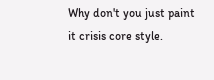Why don't you just paint it crisis core style.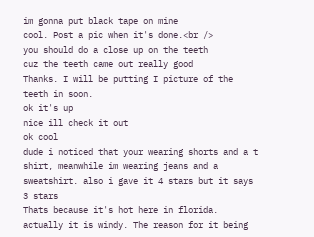im gonna put black tape on mine
cool. Post a pic when it's done.<br />
you should do a close up on the teeth
cuz the teeth came out really good
Thanks. I will be putting I picture of the teeth in soon.
ok it's up
nice ill check it out
ok cool
dude i noticed that your wearing shorts and a t shirt, meanwhile im wearing jeans and a sweatshirt. also i gave it 4 stars but it says 3 stars
Thats because it's hot here in florida. actually it is windy. The reason for it being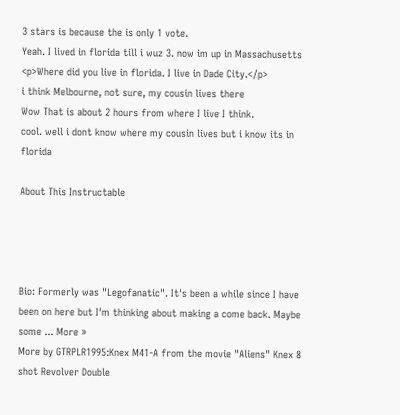3 stars is because the is only 1 vote.
Yeah. I lived in florida till i wuz 3. now im up in Massachusetts
<p>Where did you live in florida. I live in Dade City.</p>
i think Melbourne, not sure, my cousin lives there
Wow That is about 2 hours from where I live I think.
cool. well i dont know where my cousin lives but i know its in florida

About This Instructable




Bio: Formerly was "Legofanatic". It's been a while since I have been on here but I'm thinking about making a come back. Maybe some ... More »
More by GTRPLR1995:Knex M41-A from the movie "Aliens" Knex 8 shot Revolver Double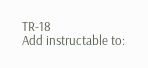TR-18
Add instructable to: